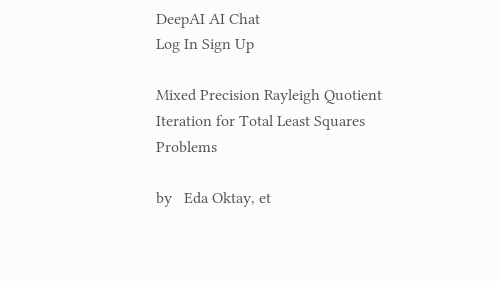DeepAI AI Chat
Log In Sign Up

Mixed Precision Rayleigh Quotient Iteration for Total Least Squares Problems

by   Eda Oktay, et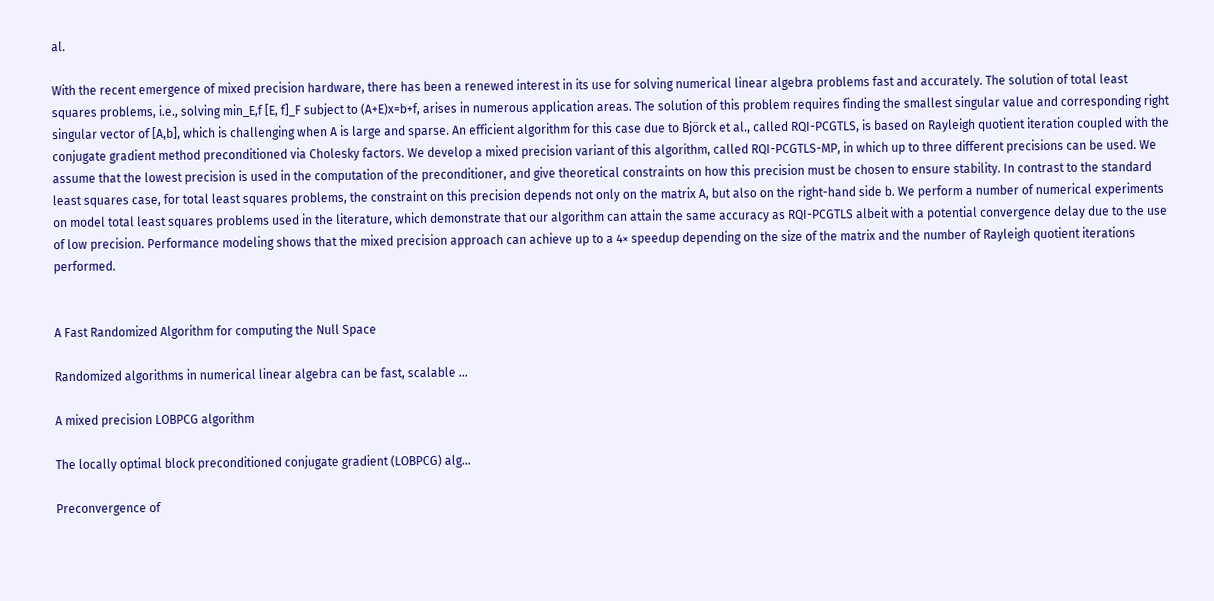al.

With the recent emergence of mixed precision hardware, there has been a renewed interest in its use for solving numerical linear algebra problems fast and accurately. The solution of total least squares problems, i.e., solving min_E,f [E, f]_F subject to (A+E)x=b+f, arises in numerous application areas. The solution of this problem requires finding the smallest singular value and corresponding right singular vector of [A,b], which is challenging when A is large and sparse. An efficient algorithm for this case due to Björck et al., called RQI-PCGTLS, is based on Rayleigh quotient iteration coupled with the conjugate gradient method preconditioned via Cholesky factors. We develop a mixed precision variant of this algorithm, called RQI-PCGTLS-MP, in which up to three different precisions can be used. We assume that the lowest precision is used in the computation of the preconditioner, and give theoretical constraints on how this precision must be chosen to ensure stability. In contrast to the standard least squares case, for total least squares problems, the constraint on this precision depends not only on the matrix A, but also on the right-hand side b. We perform a number of numerical experiments on model total least squares problems used in the literature, which demonstrate that our algorithm can attain the same accuracy as RQI-PCGTLS albeit with a potential convergence delay due to the use of low precision. Performance modeling shows that the mixed precision approach can achieve up to a 4× speedup depending on the size of the matrix and the number of Rayleigh quotient iterations performed.


A Fast Randomized Algorithm for computing the Null Space

Randomized algorithms in numerical linear algebra can be fast, scalable ...

A mixed precision LOBPCG algorithm

The locally optimal block preconditioned conjugate gradient (LOBPCG) alg...

Preconvergence of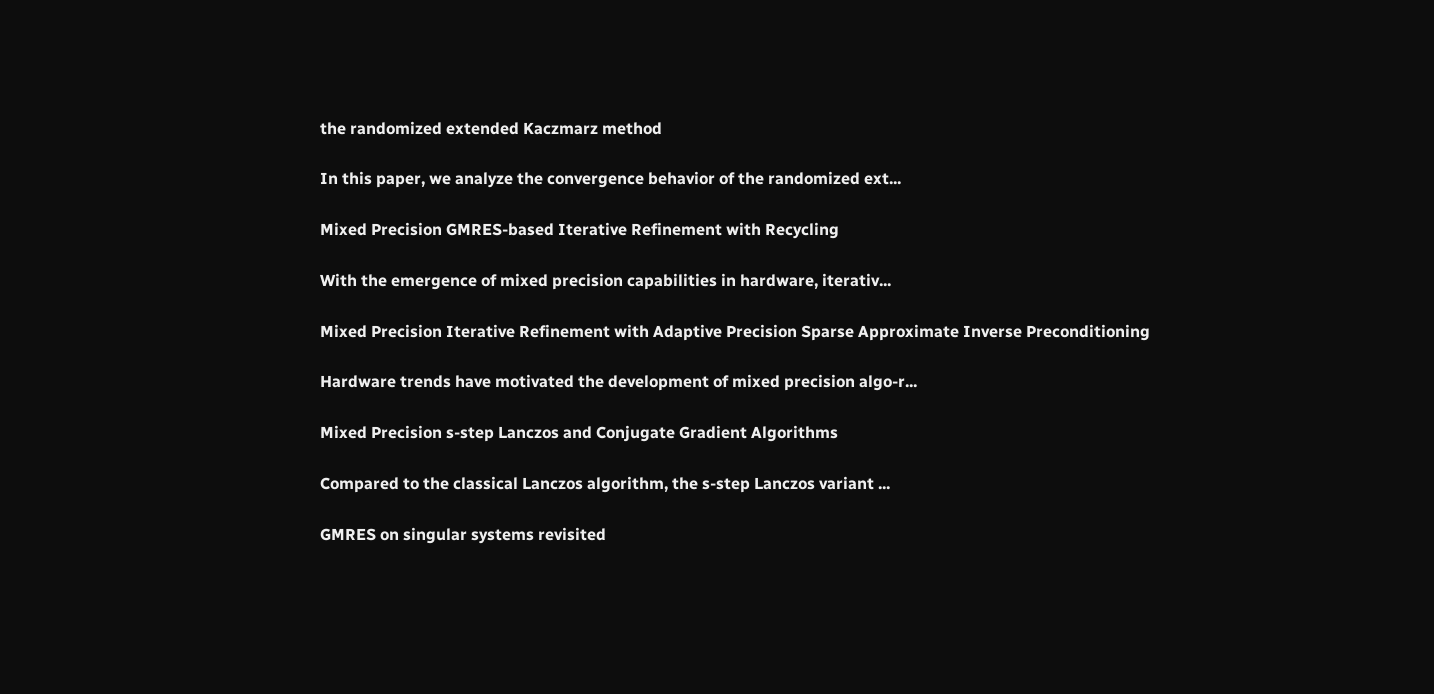the randomized extended Kaczmarz method

In this paper, we analyze the convergence behavior of the randomized ext...

Mixed Precision GMRES-based Iterative Refinement with Recycling

With the emergence of mixed precision capabilities in hardware, iterativ...

Mixed Precision Iterative Refinement with Adaptive Precision Sparse Approximate Inverse Preconditioning

Hardware trends have motivated the development of mixed precision algo-r...

Mixed Precision s-step Lanczos and Conjugate Gradient Algorithms

Compared to the classical Lanczos algorithm, the s-step Lanczos variant ...

GMRES on singular systems revisited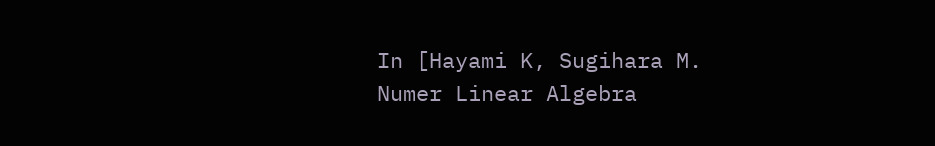In [Hayami K, Sugihara M. Numer Linear Algebra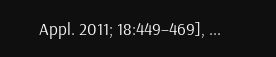Appl. 2011; 18:449–469], ...